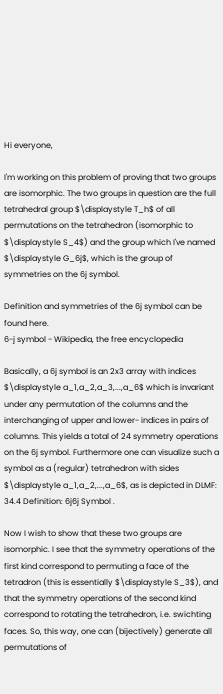Hi everyone,

I'm working on this problem of proving that two groups are isomorphic. The two groups in question are the full tetrahedral group $\displaystyle T_h$ of all permutations on the tetrahedron (isomorphic to $\displaystyle S_4$) and the group which I've named $\displaystyle G_6j$, which is the group of symmetries on the 6j symbol.

Definition and symmetries of the 6j symbol can be found here.
6-j symbol - Wikipedia, the free encyclopedia

Basically, a 6j symbol is an 2x3 array with indices $\displaystyle a_1,a_2,a_3,...,a_6$ which is invariant under any permutation of the columns and the interchanging of upper and lower- indices in pairs of columns. This yields a total of 24 symmetry operations on the 6j symbol. Furthermore one can visualize such a symbol as a (regular) tetrahedron with sides $\displaystyle a_1,a_2,...,a_6$, as is depicted in DLMF: 34.4 Definition: 6j6j Symbol .

Now I wish to show that these two groups are isomorphic. I see that the symmetry operations of the first kind correspond to permuting a face of the tetradron (this is essentially $\displaystyle S_3$), and that the symmetry operations of the second kind correspond to rotating the tetrahedron, i.e. swichting faces. So, this way, one can (bijectively) generate all permutations of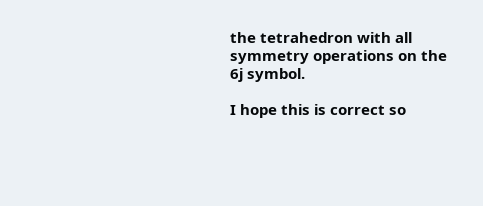the tetrahedron with all symmetry operations on the 6j symbol.

I hope this is correct so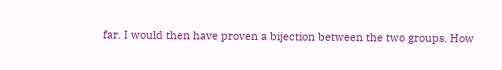far. I would then have proven a bijection between the two groups. How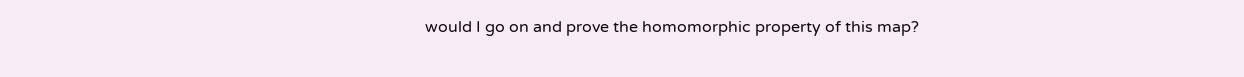would I go on and prove the homomorphic property of this map?